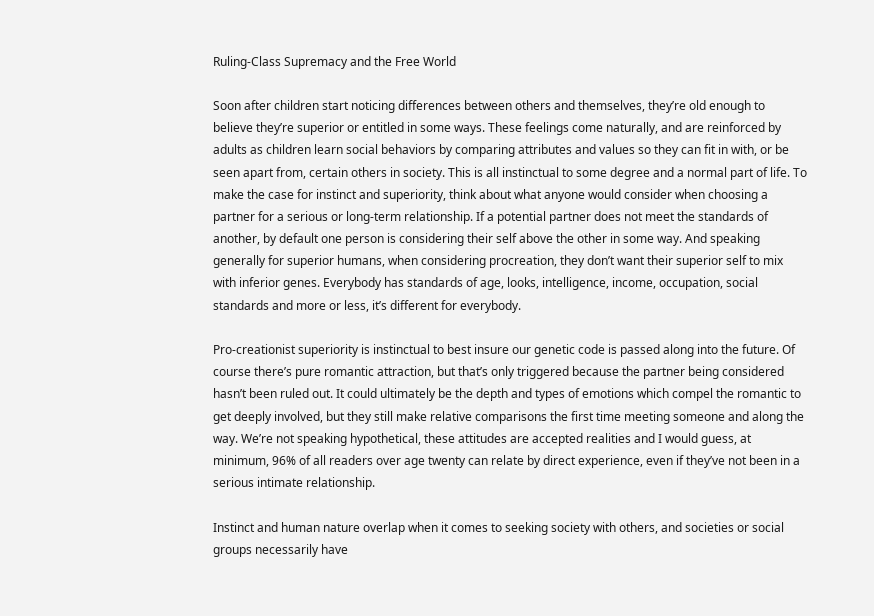Ruling-Class Supremacy and the Free World

Soon after children start noticing differences between others and themselves, they’re old enough to believe they’re superior or entitled in some ways. These feelings come naturally, and are reinforced by adults as children learn social behaviors by comparing attributes and values so they can fit in with, or be seen apart from, certain others in society. This is all instinctual to some degree and a normal part of life. To make the case for instinct and superiority, think about what anyone would consider when choosing a partner for a serious or long-term relationship. If a potential partner does not meet the standards of another, by default one person is considering their self above the other in some way. And speaking generally for superior humans, when considering procreation, they don’t want their superior self to mix with inferior genes. Everybody has standards of age, looks, intelligence, income, occupation, social standards and more or less, it’s different for everybody.

Pro-creationist superiority is instinctual to best insure our genetic code is passed along into the future. Of course there’s pure romantic attraction, but that’s only triggered because the partner being considered hasn’t been ruled out. It could ultimately be the depth and types of emotions which compel the romantic to get deeply involved, but they still make relative comparisons the first time meeting someone and along the way. We’re not speaking hypothetical, these attitudes are accepted realities and I would guess, at minimum, 96% of all readers over age twenty can relate by direct experience, even if they’ve not been in a serious intimate relationship.

Instinct and human nature overlap when it comes to seeking society with others, and societies or social groups necessarily have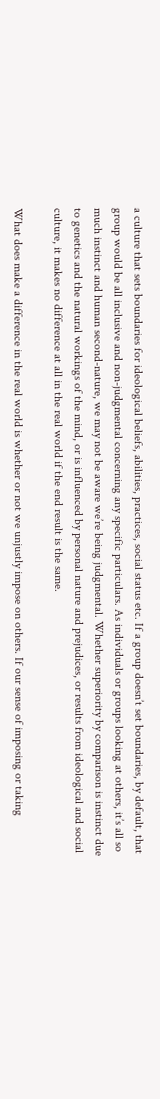a culture that sets boundaries for ideological beliefs, abilities, practices, social status etc. If a group doesn’t set boundaries, by default, that group would be all inclusive and non-judgmental concerning any specific particulars. As individuals or groups looking at others, it’s all so much instinct and human second-nature, we may not be aware we’re being judgmental. Whether superiority by comparison is instinct due to genetics and the natural workings of the mind, or is influenced by personal nature and prejudices, or results from ideological and social culture, it makes no difference at all in the real world if the end result is the same.

What does make a difference in the real world is whether or not we unjustly impose on others. If our sense of imposing or taking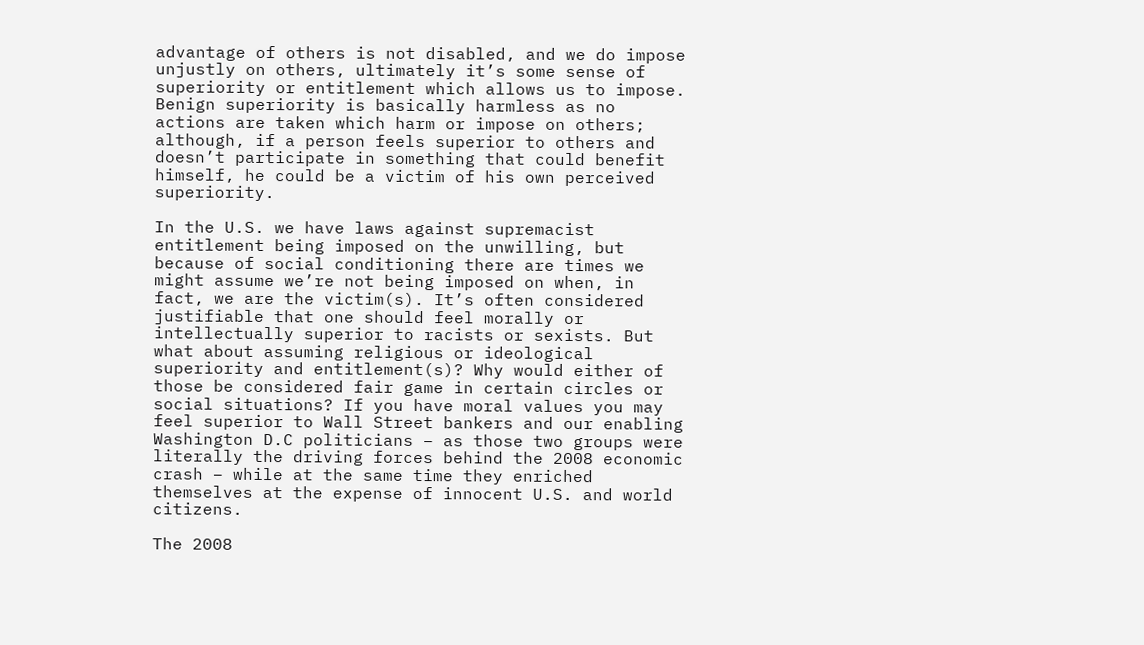advantage of others is not disabled, and we do impose unjustly on others, ultimately it’s some sense of superiority or entitlement which allows us to impose. Benign superiority is basically harmless as no actions are taken which harm or impose on others; although, if a person feels superior to others and doesn’t participate in something that could benefit himself, he could be a victim of his own perceived superiority.

In the U.S. we have laws against supremacist entitlement being imposed on the unwilling, but because of social conditioning there are times we might assume we’re not being imposed on when, in fact, we are the victim(s). It’s often considered justifiable that one should feel morally or intellectually superior to racists or sexists. But what about assuming religious or ideological superiority and entitlement(s)? Why would either of those be considered fair game in certain circles or social situations? If you have moral values you may feel superior to Wall Street bankers and our enabling Washington D.C politicians – as those two groups were literally the driving forces behind the 2008 economic crash – while at the same time they enriched themselves at the expense of innocent U.S. and world citizens.

The 2008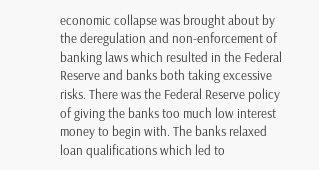economic collapse was brought about by the deregulation and non-enforcement of banking laws which resulted in the Federal Reserve and banks both taking excessive risks. There was the Federal Reserve policy of giving the banks too much low interest money to begin with. The banks relaxed loan qualifications which led to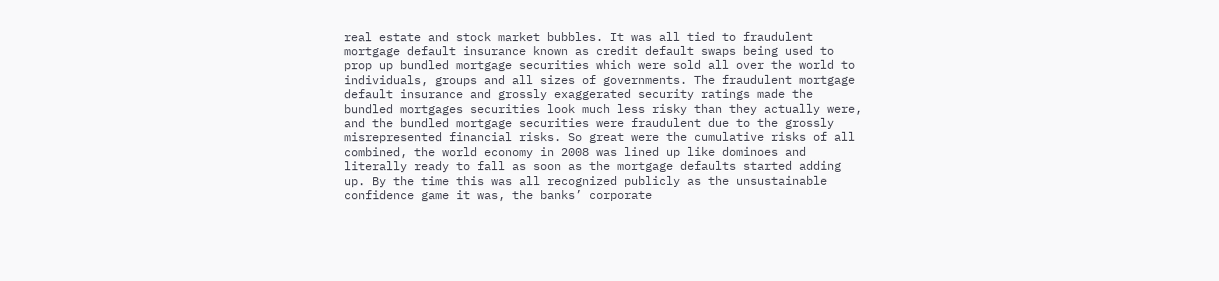real estate and stock market bubbles. It was all tied to fraudulent mortgage default insurance known as credit default swaps being used to prop up bundled mortgage securities which were sold all over the world to individuals, groups and all sizes of governments. The fraudulent mortgage default insurance and grossly exaggerated security ratings made the bundled mortgages securities look much less risky than they actually were, and the bundled mortgage securities were fraudulent due to the grossly misrepresented financial risks. So great were the cumulative risks of all combined, the world economy in 2008 was lined up like dominoes and literally ready to fall as soon as the mortgage defaults started adding up. By the time this was all recognized publicly as the unsustainable confidence game it was, the banks’ corporate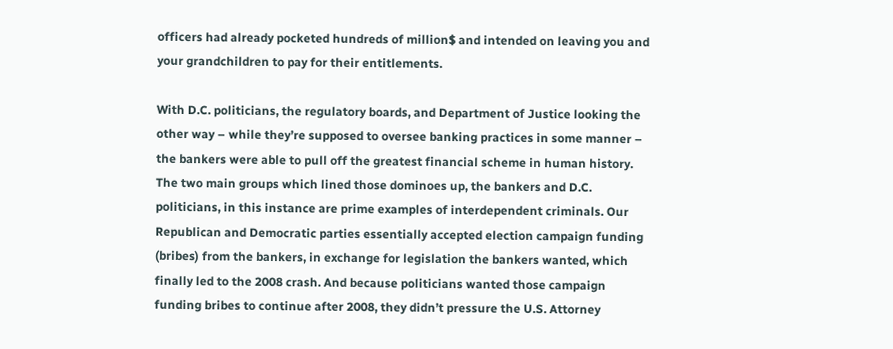officers had already pocketed hundreds of million$ and intended on leaving you and your grandchildren to pay for their entitlements.

With D.C. politicians, the regulatory boards, and Department of Justice looking the other way – while they’re supposed to oversee banking practices in some manner – the bankers were able to pull off the greatest financial scheme in human history. The two main groups which lined those dominoes up, the bankers and D.C. politicians, in this instance are prime examples of interdependent criminals. Our Republican and Democratic parties essentially accepted election campaign funding (bribes) from the bankers, in exchange for legislation the bankers wanted, which finally led to the 2008 crash. And because politicians wanted those campaign funding bribes to continue after 2008, they didn’t pressure the U.S. Attorney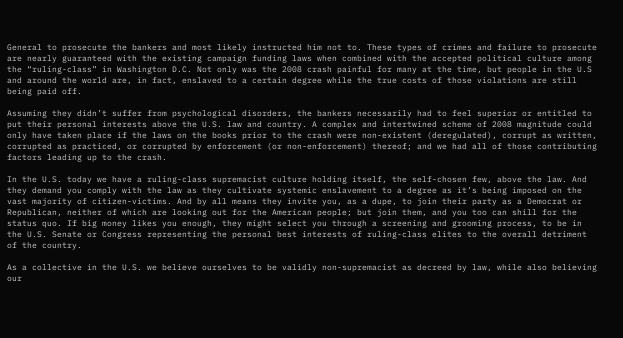General to prosecute the bankers and most likely instructed him not to. These types of crimes and failure to prosecute are nearly guaranteed with the existing campaign funding laws when combined with the accepted political culture among the “ruling-class” in Washington D.C. Not only was the 2008 crash painful for many at the time, but people in the U.S and around the world are, in fact, enslaved to a certain degree while the true costs of those violations are still being paid off.

Assuming they didn’t suffer from psychological disorders, the bankers necessarily had to feel superior or entitled to put their personal interests above the U.S. law and country. A complex and intertwined scheme of 2008 magnitude could only have taken place if the laws on the books prior to the crash were non-existent (deregulated), corrupt as written, corrupted as practiced, or corrupted by enforcement (or non-enforcement) thereof; and we had all of those contributing factors leading up to the crash.

In the U.S. today we have a ruling-class supremacist culture holding itself, the self-chosen few, above the law. And they demand you comply with the law as they cultivate systemic enslavement to a degree as it’s being imposed on the vast majority of citizen-victims. And by all means they invite you, as a dupe, to join their party as a Democrat or Republican, neither of which are looking out for the American people; but join them, and you too can shill for the status quo. If big money likes you enough, they might select you through a screening and grooming process, to be in the U.S. Senate or Congress representing the personal best interests of ruling-class elites to the overall detriment of the country.

As a collective in the U.S. we believe ourselves to be validly non-supremacist as decreed by law, while also believing our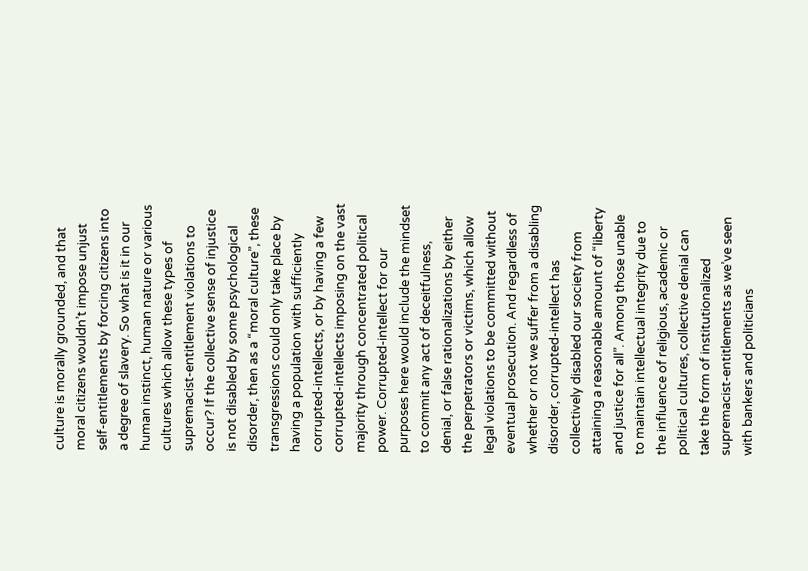culture is morally grounded, and that moral citizens wouldn’t impose unjust self-entitlements by forcing citizens into a degree of slavery. So what is it in our human instinct, human nature or various cultures which allow these types of supremacist-entitlement violations to occur? If the collective sense of injustice is not disabled by some psychological disorder, then as a “moral culture”, these transgressions could only take place by having a population with sufficiently corrupted-intellects, or by having a few corrupted-intellects imposing on the vast majority through concentrated political power. Corrupted-intellect for our purposes here would include the mindset to commit any act of deceitfulness, denial, or false rationalizations by either the perpetrators or victims, which allow legal violations to be committed without eventual prosecution. And regardless of whether or not we suffer from a disabling disorder, corrupted-intellect has collectively disabled our society from attaining a reasonable amount of “liberty and justice for all”. Among those unable to maintain intellectual integrity due to the influence of religious, academic or political cultures, collective denial can take the form of institutionalized supremacist-entitlements as we’ve seen with bankers and politicians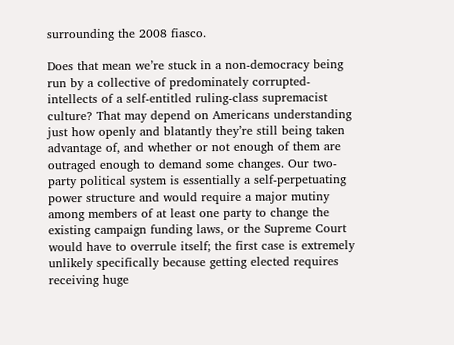surrounding the 2008 fiasco.

Does that mean we’re stuck in a non-democracy being run by a collective of predominately corrupted-intellects of a self-entitled ruling-class supremacist culture? That may depend on Americans understanding just how openly and blatantly they’re still being taken advantage of, and whether or not enough of them are outraged enough to demand some changes. Our two-party political system is essentially a self-perpetuating power structure and would require a major mutiny among members of at least one party to change the existing campaign funding laws, or the Supreme Court would have to overrule itself; the first case is extremely unlikely specifically because getting elected requires receiving huge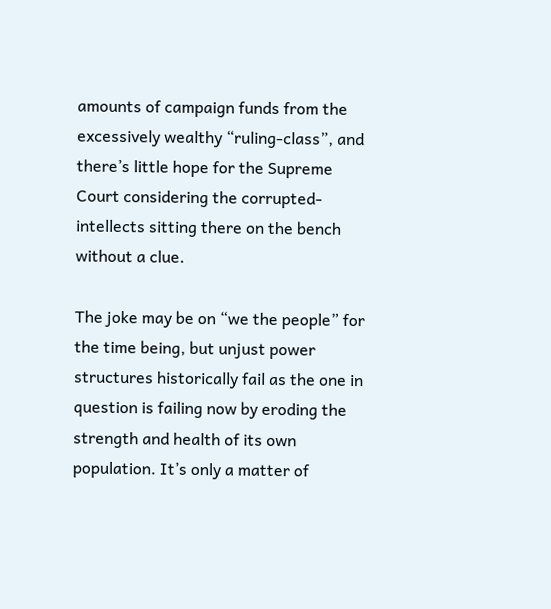amounts of campaign funds from the excessively wealthy “ruling-class”, and there’s little hope for the Supreme Court considering the corrupted-intellects sitting there on the bench without a clue.

The joke may be on “we the people” for the time being, but unjust power structures historically fail as the one in question is failing now by eroding the strength and health of its own population. It’s only a matter of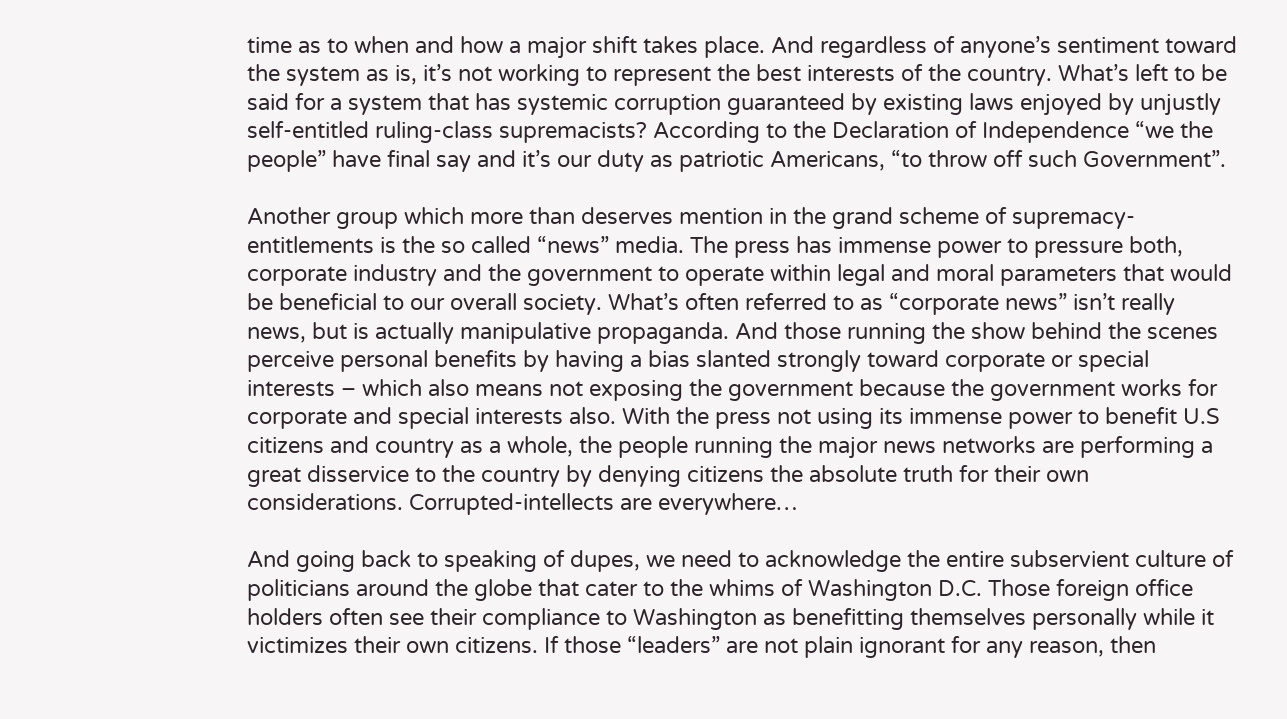time as to when and how a major shift takes place. And regardless of anyone’s sentiment toward the system as is, it’s not working to represent the best interests of the country. What’s left to be said for a system that has systemic corruption guaranteed by existing laws enjoyed by unjustly self-entitled ruling-class supremacists? According to the Declaration of Independence “we the people” have final say and it’s our duty as patriotic Americans, “to throw off such Government”.

Another group which more than deserves mention in the grand scheme of supremacy-entitlements is the so called “news” media. The press has immense power to pressure both, corporate industry and the government to operate within legal and moral parameters that would be beneficial to our overall society. What’s often referred to as “corporate news” isn’t really news, but is actually manipulative propaganda. And those running the show behind the scenes perceive personal benefits by having a bias slanted strongly toward corporate or special interests – which also means not exposing the government because the government works for corporate and special interests also. With the press not using its immense power to benefit U.S citizens and country as a whole, the people running the major news networks are performing a great disservice to the country by denying citizens the absolute truth for their own considerations. Corrupted-intellects are everywhere…

And going back to speaking of dupes, we need to acknowledge the entire subservient culture of politicians around the globe that cater to the whims of Washington D.C. Those foreign office holders often see their compliance to Washington as benefitting themselves personally while it victimizes their own citizens. If those “leaders” are not plain ignorant for any reason, then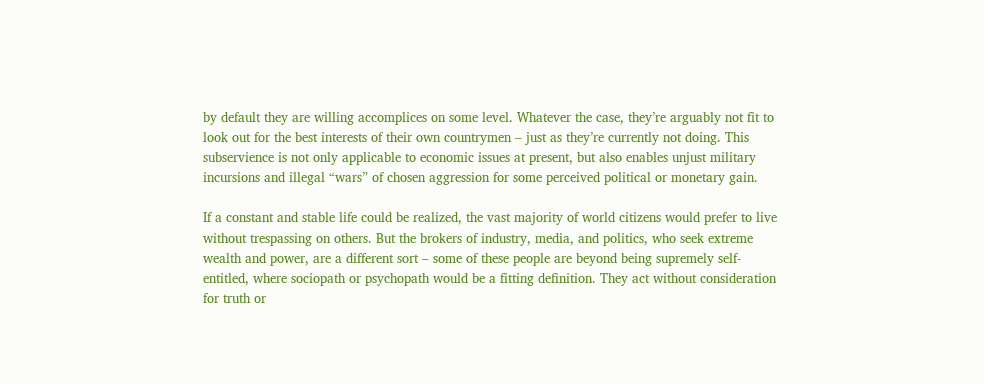by default they are willing accomplices on some level. Whatever the case, they’re arguably not fit to look out for the best interests of their own countrymen – just as they’re currently not doing. This subservience is not only applicable to economic issues at present, but also enables unjust military incursions and illegal “wars” of chosen aggression for some perceived political or monetary gain.

If a constant and stable life could be realized, the vast majority of world citizens would prefer to live without trespassing on others. But the brokers of industry, media, and politics, who seek extreme wealth and power, are a different sort – some of these people are beyond being supremely self-entitled, where sociopath or psychopath would be a fitting definition. They act without consideration for truth or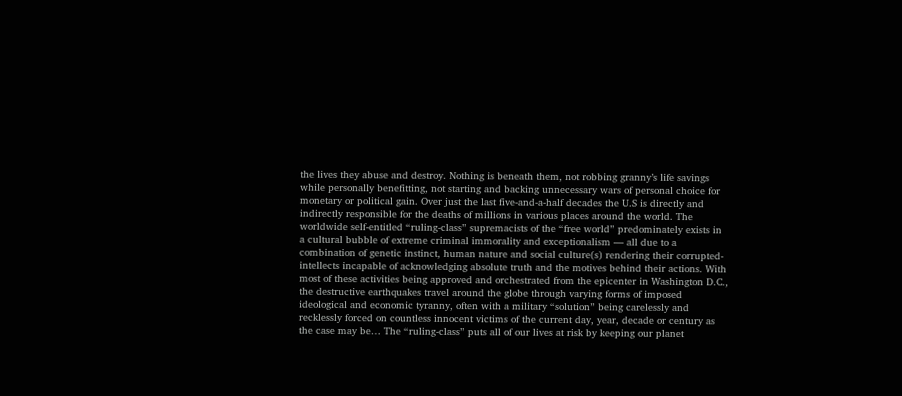the lives they abuse and destroy. Nothing is beneath them, not robbing granny’s life savings while personally benefitting, not starting and backing unnecessary wars of personal choice for monetary or political gain. Over just the last five-and-a-half decades the U.S is directly and indirectly responsible for the deaths of millions in various places around the world. The worldwide self-entitled “ruling-class” supremacists of the “free world” predominately exists in a cultural bubble of extreme criminal immorality and exceptionalism — all due to a combination of genetic instinct, human nature and social culture(s) rendering their corrupted-intellects incapable of acknowledging absolute truth and the motives behind their actions. With most of these activities being approved and orchestrated from the epicenter in Washington D.C., the destructive earthquakes travel around the globe through varying forms of imposed ideological and economic tyranny, often with a military “solution” being carelessly and recklessly forced on countless innocent victims of the current day, year, decade or century as the case may be… The “ruling-class” puts all of our lives at risk by keeping our planet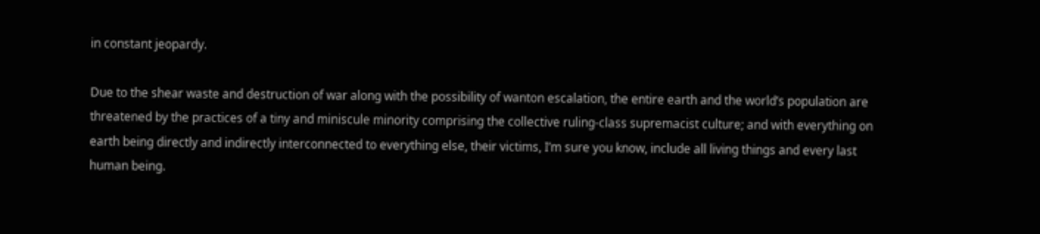in constant jeopardy.

Due to the shear waste and destruction of war along with the possibility of wanton escalation, the entire earth and the world’s population are threatened by the practices of a tiny and miniscule minority comprising the collective ruling-class supremacist culture; and with everything on earth being directly and indirectly interconnected to everything else, their victims, I’m sure you know, include all living things and every last human being.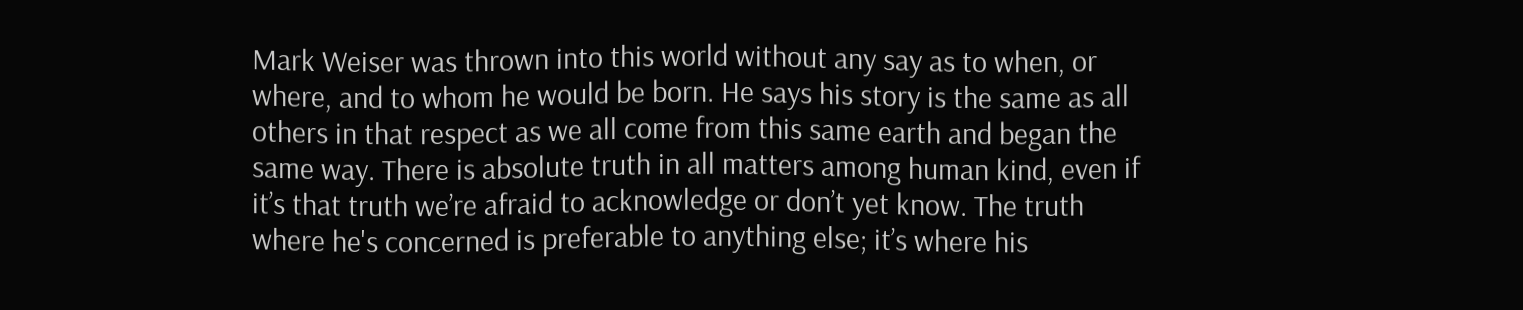Mark Weiser was thrown into this world without any say as to when, or where, and to whom he would be born. He says his story is the same as all others in that respect as we all come from this same earth and began the same way. There is absolute truth in all matters among human kind, even if it’s that truth we’re afraid to acknowledge or don’t yet know. The truth where he's concerned is preferable to anything else; it’s where his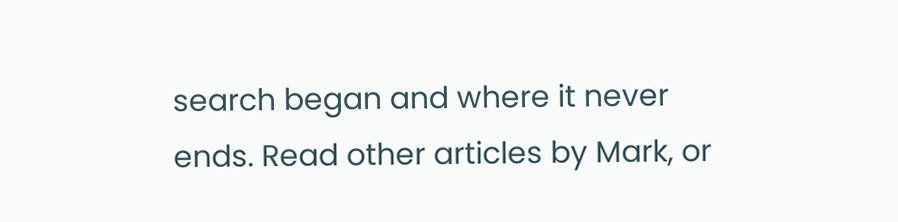search began and where it never ends. Read other articles by Mark, or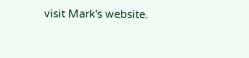visit Mark's website.